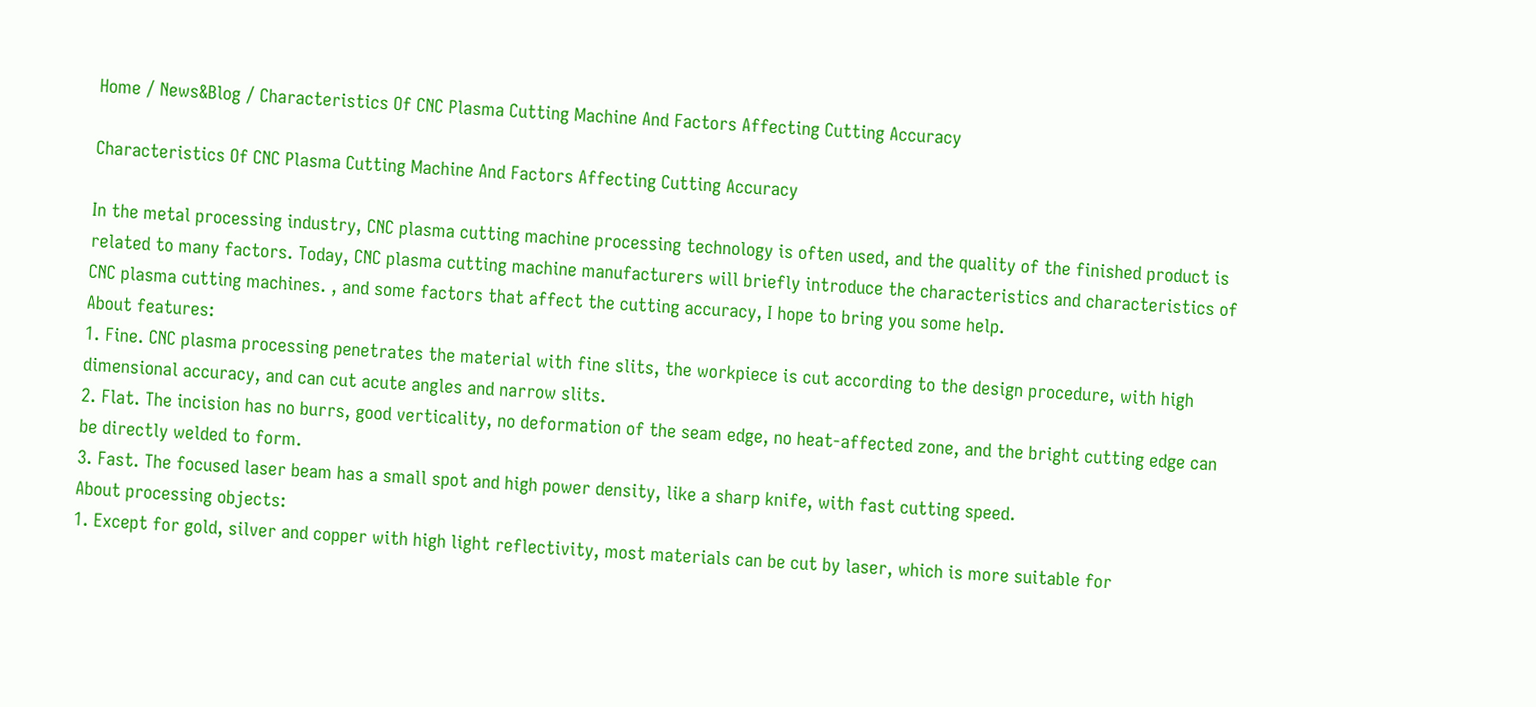Home / News&Blog / Characteristics Of CNC Plasma Cutting Machine And Factors Affecting Cutting Accuracy

Characteristics Of CNC Plasma Cutting Machine And Factors Affecting Cutting Accuracy

In the metal processing industry, CNC plasma cutting machine processing technology is often used, and the quality of the finished product is related to many factors. Today, CNC plasma cutting machine manufacturers will briefly introduce the characteristics and characteristics of CNC plasma cutting machines. , and some factors that affect the cutting accuracy, I hope to bring you some help.
About features:
1. Fine. CNC plasma processing penetrates the material with fine slits, the workpiece is cut according to the design procedure, with high dimensional accuracy, and can cut acute angles and narrow slits.
2. Flat. The incision has no burrs, good verticality, no deformation of the seam edge, no heat-affected zone, and the bright cutting edge can be directly welded to form.
3. Fast. The focused laser beam has a small spot and high power density, like a sharp knife, with fast cutting speed.
About processing objects:
1. Except for gold, silver and copper with high light reflectivity, most materials can be cut by laser, which is more suitable for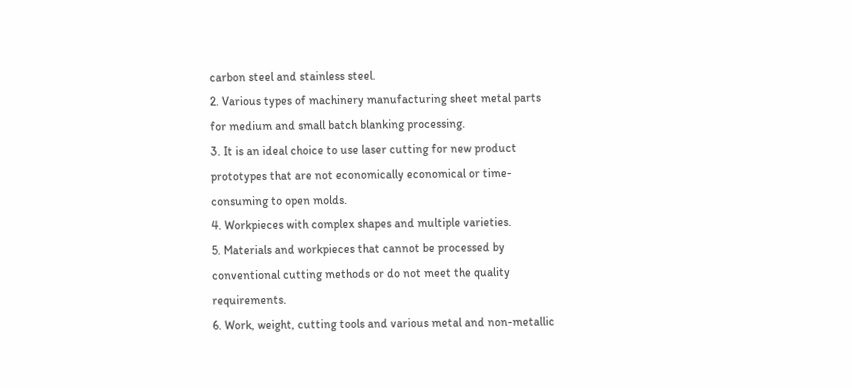carbon steel and stainless steel.
2. Various types of machinery manufacturing sheet metal parts for medium and small batch blanking processing.
3. It is an ideal choice to use laser cutting for new product prototypes that are not economically economical or time-consuming to open molds.
4. Workpieces with complex shapes and multiple varieties.
5. Materials and workpieces that cannot be processed by conventional cutting methods or do not meet the quality requirements.
6. Work, weight, cutting tools and various metal and non-metallic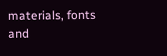materials, fonts and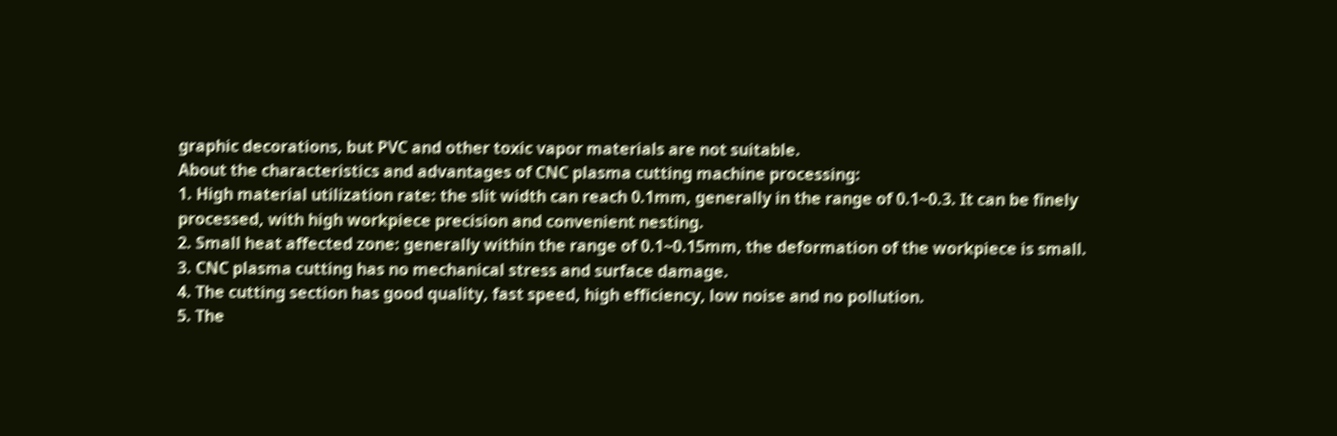graphic decorations, but PVC and other toxic vapor materials are not suitable.
About the characteristics and advantages of CNC plasma cutting machine processing:
1. High material utilization rate: the slit width can reach 0.1mm, generally in the range of 0.1~0.3. It can be finely processed, with high workpiece precision and convenient nesting.
2. Small heat affected zone: generally within the range of 0.1~0.15mm, the deformation of the workpiece is small.
3. CNC plasma cutting has no mechanical stress and surface damage.
4. The cutting section has good quality, fast speed, high efficiency, low noise and no pollution.
5. The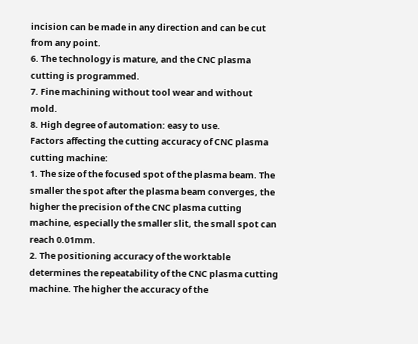incision can be made in any direction and can be cut from any point.
6. The technology is mature, and the CNC plasma cutting is programmed.
7. Fine machining without tool wear and without mold.
8. High degree of automation: easy to use.
Factors affecting the cutting accuracy of CNC plasma cutting machine:
1. The size of the focused spot of the plasma beam. The smaller the spot after the plasma beam converges, the higher the precision of the CNC plasma cutting machine, especially the smaller slit, the small spot can reach 0.01mm.
2. The positioning accuracy of the worktable determines the repeatability of the CNC plasma cutting machine. The higher the accuracy of the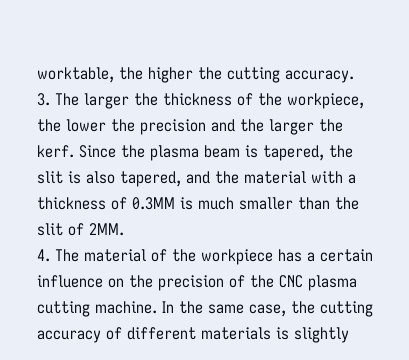worktable, the higher the cutting accuracy.
3. The larger the thickness of the workpiece, the lower the precision and the larger the kerf. Since the plasma beam is tapered, the slit is also tapered, and the material with a thickness of 0.3MM is much smaller than the slit of 2MM.
4. The material of the workpiece has a certain influence on the precision of the CNC plasma cutting machine. In the same case, the cutting accuracy of different materials is slightly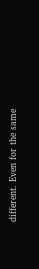different. Even for the same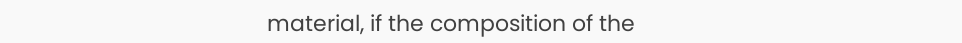material, if the composition of the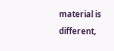material is different,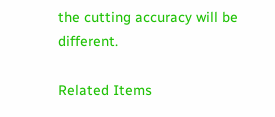the cutting accuracy will be different.

Related Items